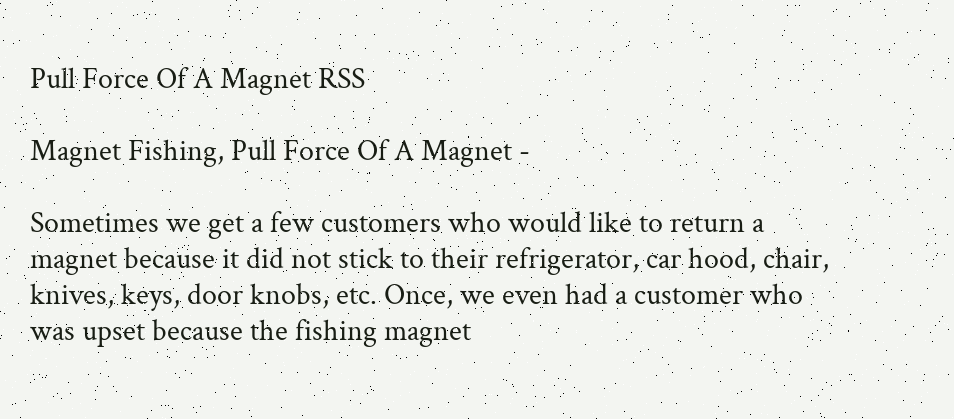Pull Force Of A Magnet RSS

Magnet Fishing, Pull Force Of A Magnet -

Sometimes we get a few customers who would like to return a magnet because it did not stick to their refrigerator, car hood, chair, knives, keys, door knobs, etc. Once, we even had a customer who was upset because the fishing magnet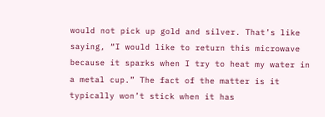would not pick up gold and silver. That’s like saying, “I would like to return this microwave because it sparks when I try to heat my water in a metal cup.” The fact of the matter is it typically won’t stick when it has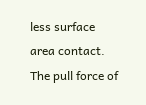less surface area contact. The pull force of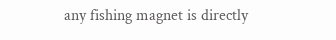any fishing magnet is directly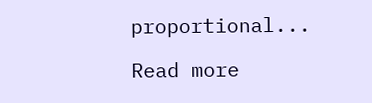proportional...

Read more